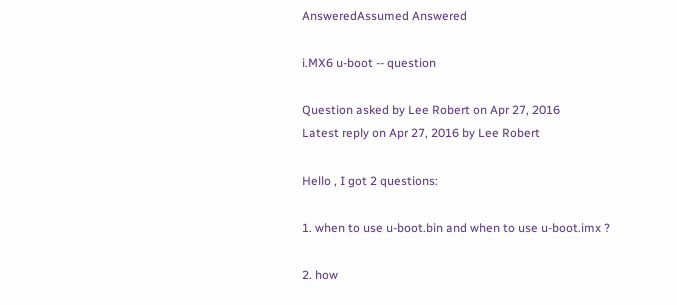AnsweredAssumed Answered

i.MX6 u-boot -- question

Question asked by Lee Robert on Apr 27, 2016
Latest reply on Apr 27, 2016 by Lee Robert

Hello , I got 2 questions:

1. when to use u-boot.bin and when to use u-boot.imx ?

2. how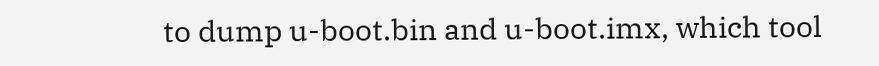to dump u-boot.bin and u-boot.imx, which tool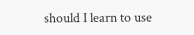should I learn to use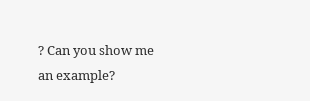? Can you show me an example?